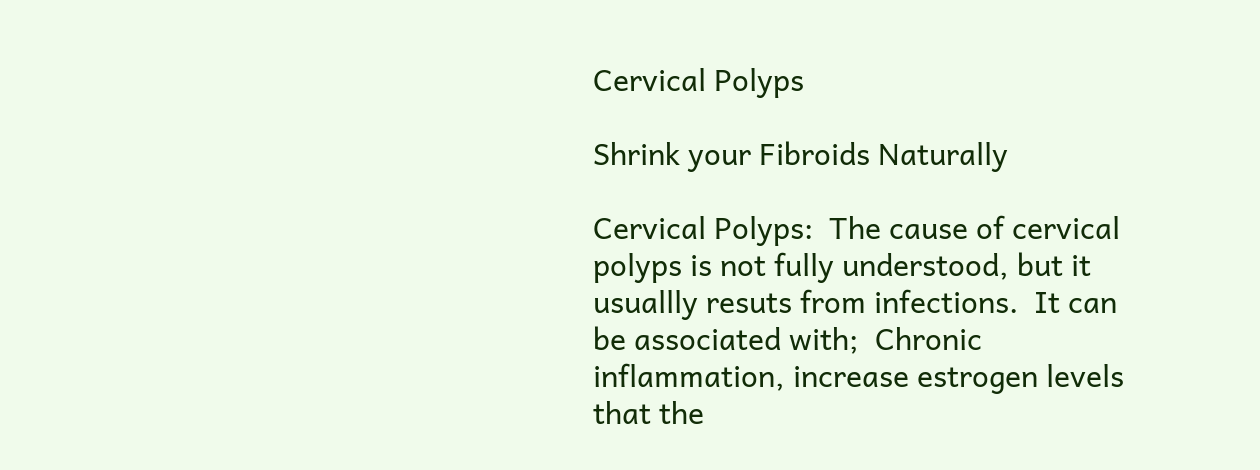Cervical Polyps

Shrink your Fibroids Naturally

Cervical Polyps:  The cause of cervical polyps is not fully understood, but it usuallly resuts from infections.  It can be associated with;  Chronic inflammation, increase estrogen levels that the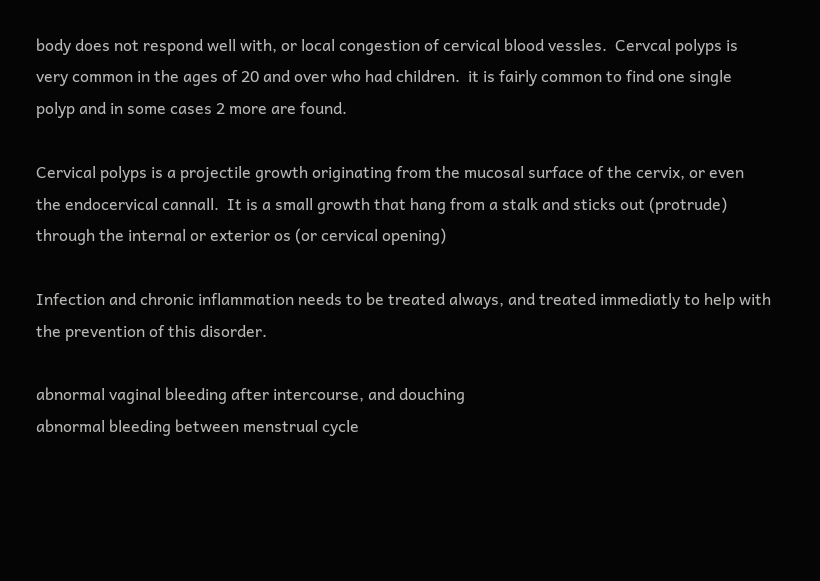body does not respond well with, or local congestion of cervical blood vessles.  Cervcal polyps is very common in the ages of 20 and over who had children.  it is fairly common to find one single polyp and in some cases 2 more are found.

Cervical polyps is a projectile growth originating from the mucosal surface of the cervix, or even the endocervical cannall.  It is a small growth that hang from a stalk and sticks out (protrude) through the internal or exterior os (or cervical opening)

Infection and chronic inflammation needs to be treated always, and treated immediatly to help with the prevention of this disorder.

abnormal vaginal bleeding after intercourse, and douching
abnormal bleeding between menstrual cycle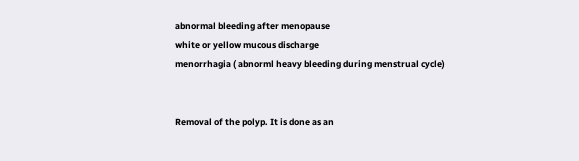abnormal bleeding after menopause
white or yellow mucous discharge
menorrhagia ( abnorml heavy bleeding during menstrual cycle)


Removal of the polyp. It is done as an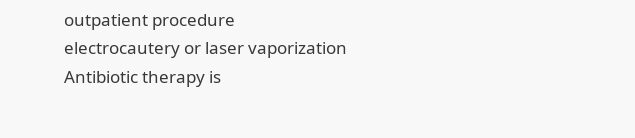outpatient procedure electrocautery or laser vaporization
Antibiotic therapy is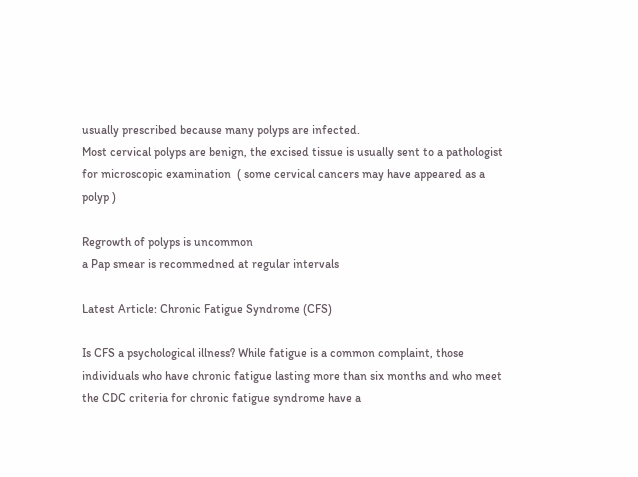usually prescribed because many polyps are infected.
Most cervical polyps are benign, the excised tissue is usually sent to a pathologist for microscopic examination  ( some cervical cancers may have appeared as a polyp )

Regrowth of polyps is uncommon
a Pap smear is recommedned at regular intervals

Latest Article: Chronic Fatigue Syndrome (CFS)

Is CFS a psychological illness? While fatigue is a common complaint, those individuals who have chronic fatigue lasting more than six months and who meet the CDC criteria for chronic fatigue syndrome have a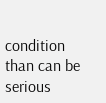condition than can be serious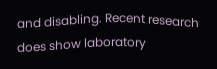and disabling. Recent research does show laboratory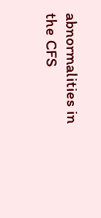abnormalities in the CFS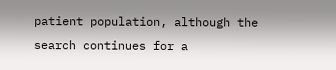patient population, although the search continues for a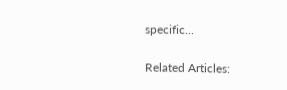specific...

Related Articles: